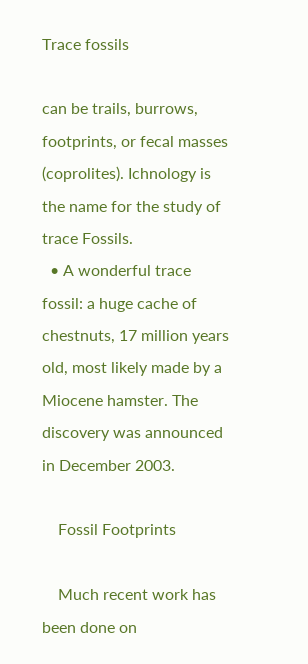Trace fossils

can be trails, burrows, footprints, or fecal masses (coprolites). Ichnology is the name for the study of trace Fossils.
  • A wonderful trace fossil: a huge cache of chestnuts, 17 million years old, most likely made by a Miocene hamster. The discovery was announced in December 2003.

    Fossil Footprints

    Much recent work has been done on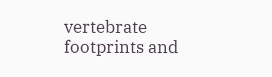vertebrate footprints and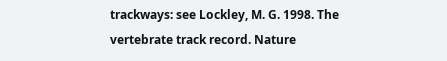trackways: see Lockley, M. G. 1998. The vertebrate track record. Nature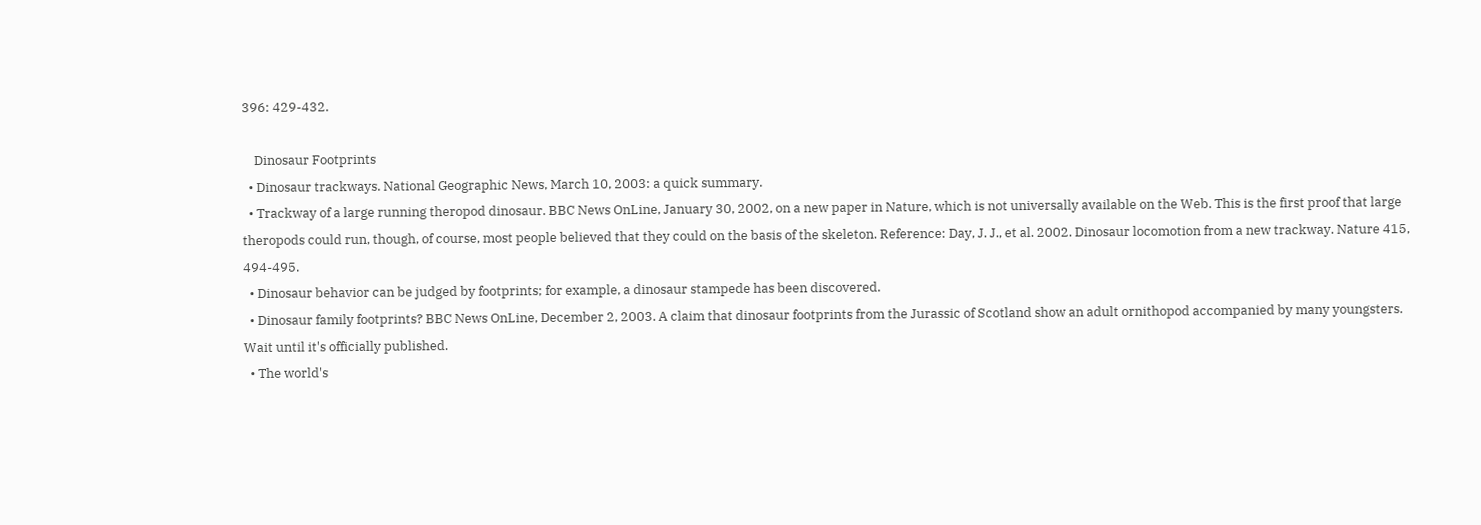396: 429-432.

    Dinosaur Footprints
  • Dinosaur trackways. National Geographic News, March 10, 2003: a quick summary.
  • Trackway of a large running theropod dinosaur. BBC News OnLine, January 30, 2002, on a new paper in Nature, which is not universally available on the Web. This is the first proof that large theropods could run, though, of course, most people believed that they could on the basis of the skeleton. Reference: Day, J. J., et al. 2002. Dinosaur locomotion from a new trackway. Nature 415, 494-495.
  • Dinosaur behavior can be judged by footprints; for example, a dinosaur stampede has been discovered.
  • Dinosaur family footprints? BBC News OnLine, December 2, 2003. A claim that dinosaur footprints from the Jurassic of Scotland show an adult ornithopod accompanied by many youngsters. Wait until it's officially published.
  • The world's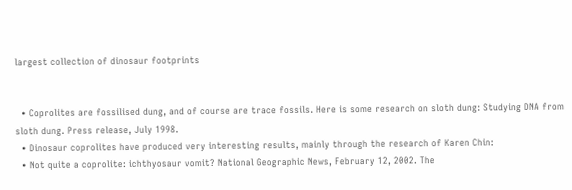largest collection of dinosaur footprints


  • Coprolites are fossilised dung, and of course are trace fossils. Here is some research on sloth dung: Studying DNA from sloth dung. Press release, July 1998.
  • Dinosaur coprolites have produced very interesting results, mainly through the research of Karen Chin:
  • Not quite a coprolite: ichthyosaur vomit? National Geographic News, February 12, 2002. The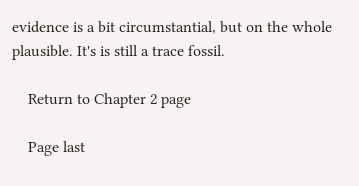evidence is a bit circumstantial, but on the whole plausible. It's is still a trace fossil.

    Return to Chapter 2 page

    Page last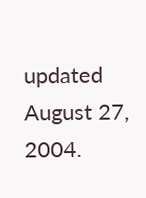updated August 27, 2004.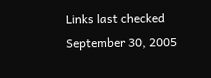Links last checked September 30, 2005